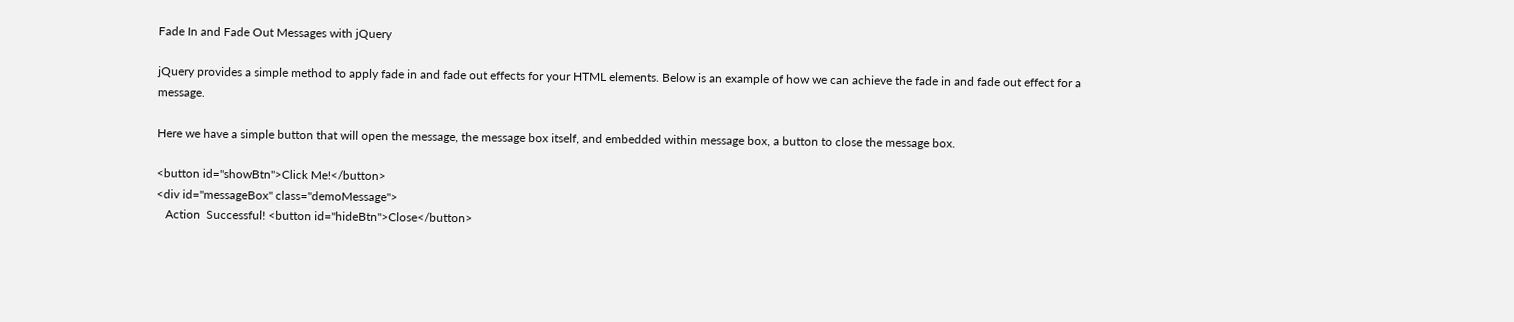Fade In and Fade Out Messages with jQuery

jQuery provides a simple method to apply fade in and fade out effects for your HTML elements. Below is an example of how we can achieve the fade in and fade out effect for a message.

Here we have a simple button that will open the message, the message box itself, and embedded within message box, a button to close the message box.

<button id="showBtn">Click Me!</button>
<div id="messageBox" class="demoMessage">
   Action  Successful! <button id="hideBtn">Close</button>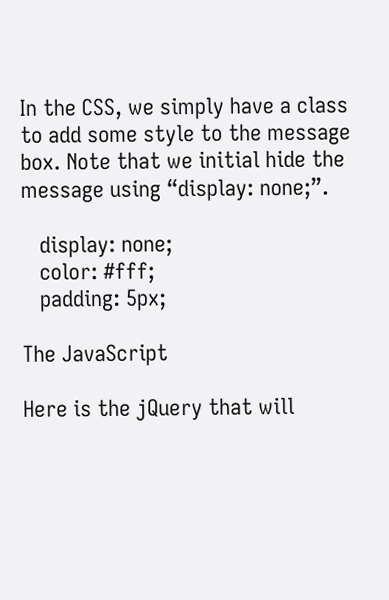In the CSS, we simply have a class to add some style to the message box. Note that we initial hide the message using “display: none;”.

   display: none;
   color: #fff;
   padding: 5px;

The JavaScript

Here is the jQuery that will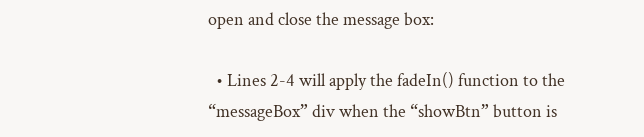open and close the message box:

  • Lines 2-4 will apply the fadeIn() function to the “messageBox” div when the “showBtn” button is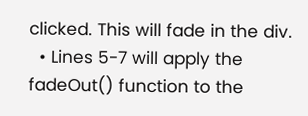clicked. This will fade in the div.
  • Lines 5-7 will apply the fadeOut() function to the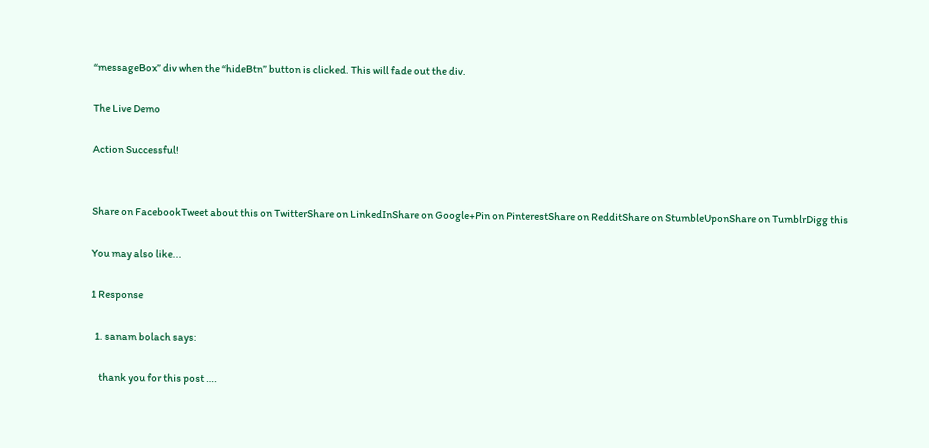“messageBox” div when the “hideBtn” button is clicked. This will fade out the div.

The Live Demo

Action Successful!


Share on FacebookTweet about this on TwitterShare on LinkedInShare on Google+Pin on PinterestShare on RedditShare on StumbleUponShare on TumblrDigg this

You may also like...

1 Response

  1. sanam bolach says:

    thank you for this post ….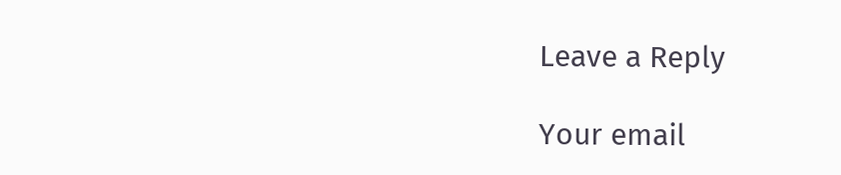Leave a Reply

Your email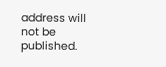address will not be published.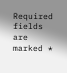Required fields are marked *